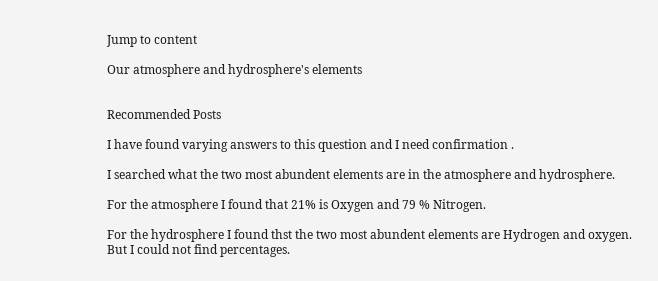Jump to content

Our atmosphere and hydrosphere's elements


Recommended Posts

I have found varying answers to this question and I need confirmation .

I searched what the two most abundent elements are in the atmosphere and hydrosphere.

For the atmosphere I found that 21% is Oxygen and 79 % Nitrogen.

For the hydrosphere I found thst the two most abundent elements are Hydrogen and oxygen. But I could not find percentages.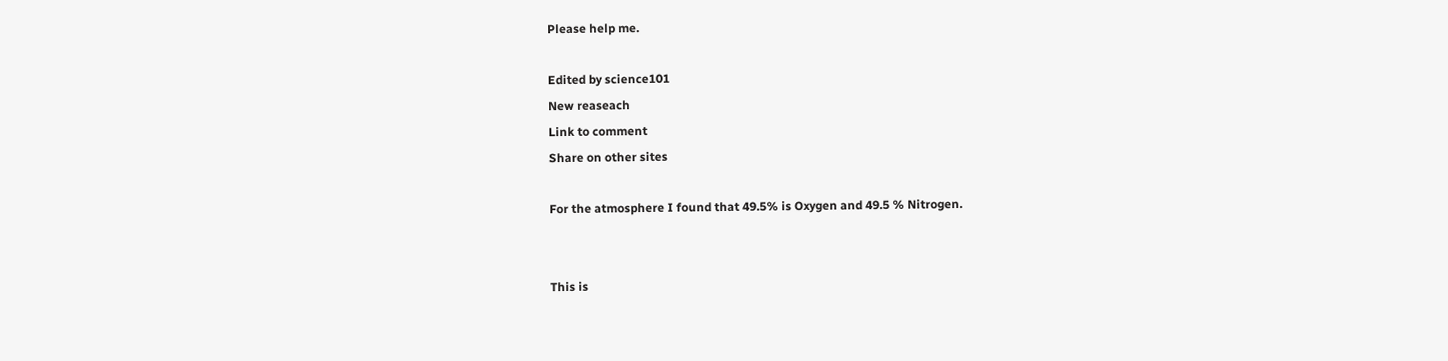Please help me.

Edited by science101
New reaseach
Link to comment
Share on other sites

For the atmosphere I found that 49.5% is Oxygen and 49.5 % Nitrogen.


This is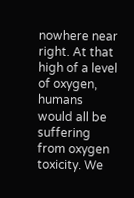nowhere near right. At that high of a level of oxygen, humans would all be suffering from oxygen toxicity. We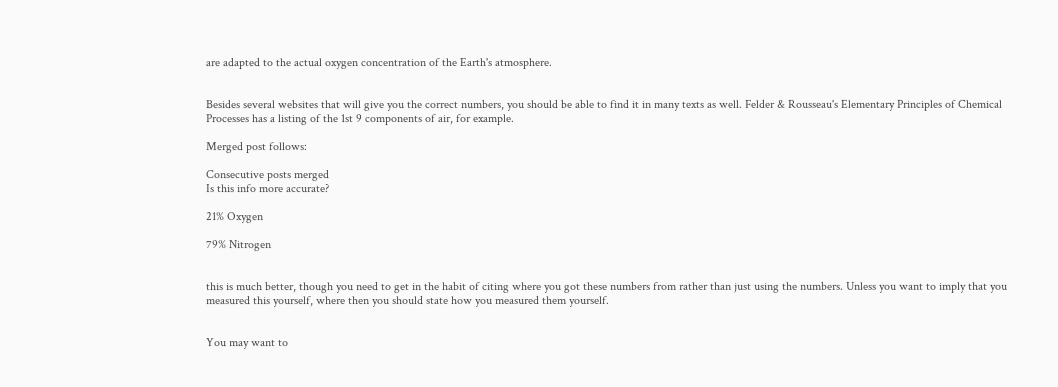are adapted to the actual oxygen concentration of the Earth's atmosphere.


Besides several websites that will give you the correct numbers, you should be able to find it in many texts as well. Felder & Rousseau's Elementary Principles of Chemical Processes has a listing of the 1st 9 components of air, for example.

Merged post follows:

Consecutive posts merged
Is this info more accurate?

21% Oxygen

79% Nitrogen


this is much better, though you need to get in the habit of citing where you got these numbers from rather than just using the numbers. Unless you want to imply that you measured this yourself, where then you should state how you measured them yourself.


You may want to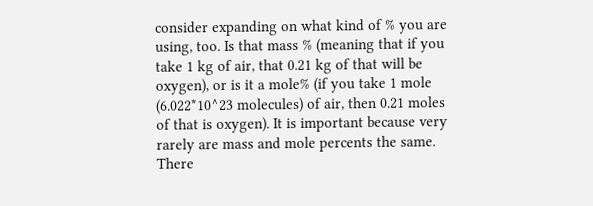consider expanding on what kind of % you are using, too. Is that mass % (meaning that if you take 1 kg of air, that 0.21 kg of that will be oxygen), or is it a mole% (if you take 1 mole (6.022*10^23 molecules) of air, then 0.21 moles of that is oxygen). It is important because very rarely are mass and mole percents the same. There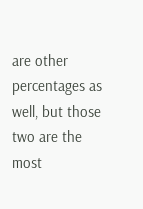are other percentages as well, but those two are the most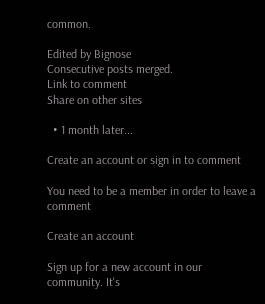common.

Edited by Bignose
Consecutive posts merged.
Link to comment
Share on other sites

  • 1 month later...

Create an account or sign in to comment

You need to be a member in order to leave a comment

Create an account

Sign up for a new account in our community. It's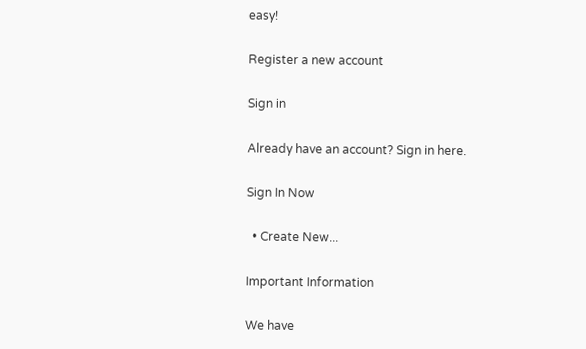easy!

Register a new account

Sign in

Already have an account? Sign in here.

Sign In Now

  • Create New...

Important Information

We have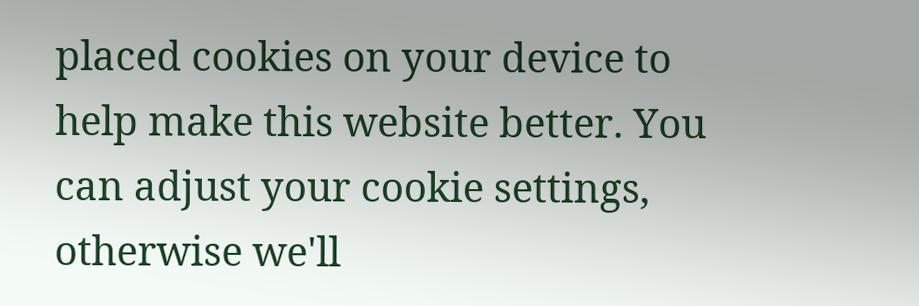placed cookies on your device to help make this website better. You can adjust your cookie settings, otherwise we'll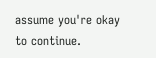assume you're okay to continue.